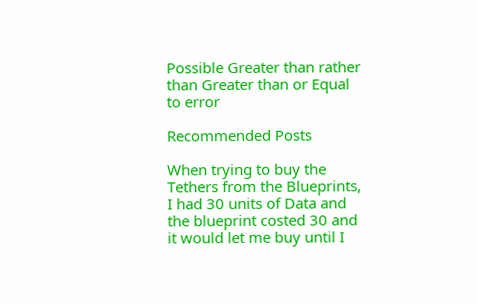Possible Greater than rather than Greater than or Equal to error

Recommended Posts

When trying to buy the Tethers from the Blueprints, I had 30 units of Data and the blueprint costed 30 and it would let me buy until I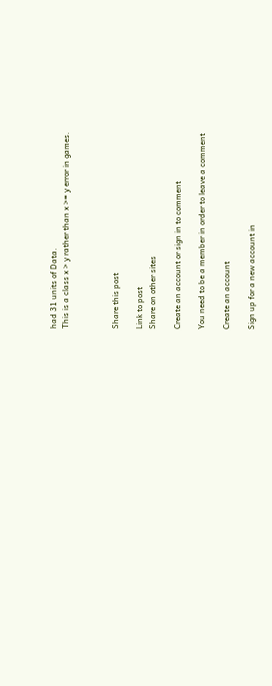had 31 units of Data.
This is a class x > y rather than x >= y error in games.



Share this post

Link to post
Share on other sites

Create an account or sign in to comment

You need to be a member in order to leave a comment

Create an account

Sign up for a new account in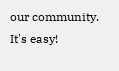our community. It's easy!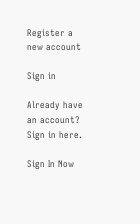Register a new account

Sign in

Already have an account? Sign in here.

Sign In Now